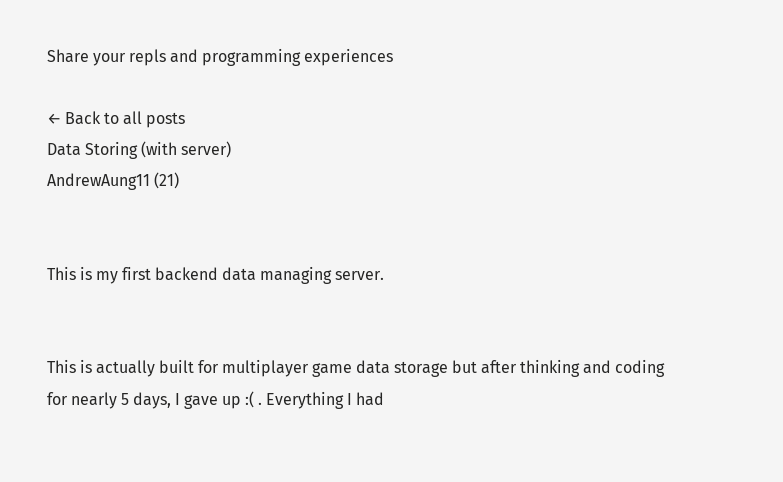Share your repls and programming experiences

← Back to all posts
Data Storing (with server)
AndrewAung11 (21)


This is my first backend data managing server.


This is actually built for multiplayer game data storage but after thinking and coding for nearly 5 days, I gave up :( . Everything I had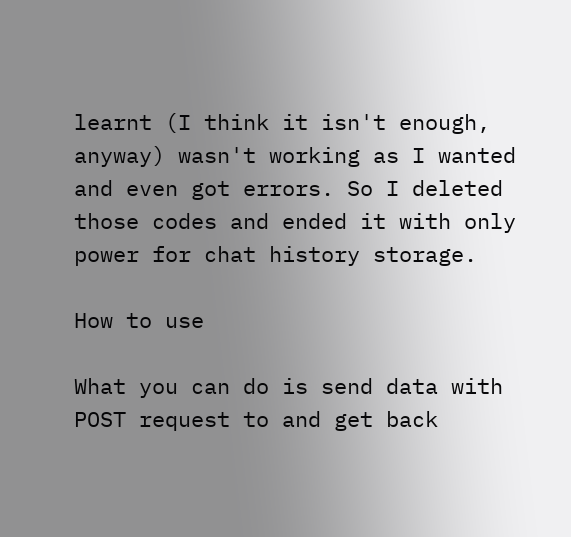learnt (I think it isn't enough, anyway) wasn't working as I wanted and even got errors. So I deleted those codes and ended it with only power for chat history storage.

How to use

What you can do is send data with POST request to and get back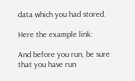data which you had stored.

Here the example link:

And before you run, be sure that you have run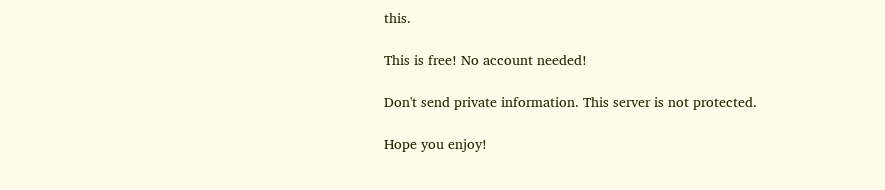this.

This is free! No account needed!

Don't send private information. This server is not protected.

Hope you enjoy!